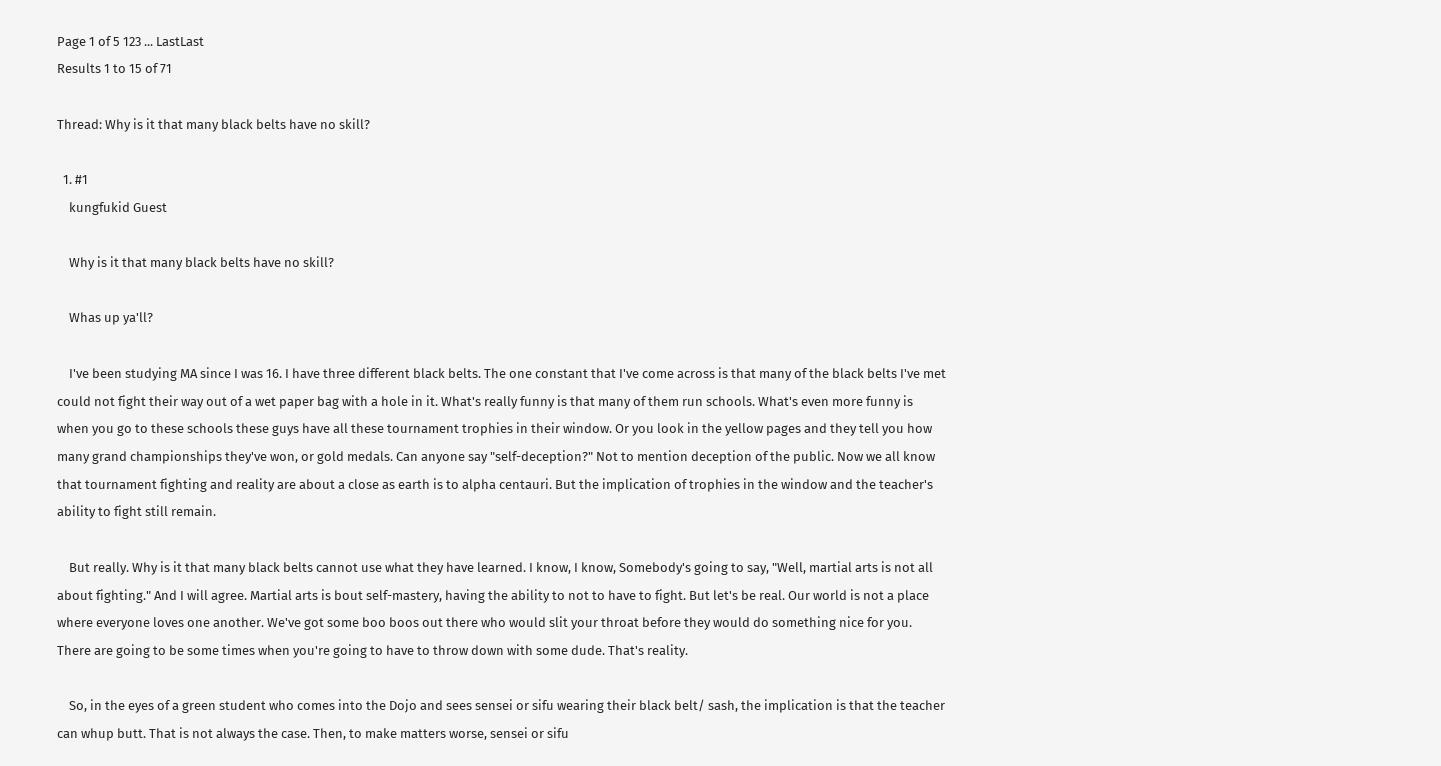Page 1 of 5 123 ... LastLast
Results 1 to 15 of 71

Thread: Why is it that many black belts have no skill?

  1. #1
    kungfukid Guest

    Why is it that many black belts have no skill?

    Whas up ya'll?

    I've been studying MA since I was 16. I have three different black belts. The one constant that I've come across is that many of the black belts I've met could not fight their way out of a wet paper bag with a hole in it. What's really funny is that many of them run schools. What's even more funny is when you go to these schools these guys have all these tournament trophies in their window. Or you look in the yellow pages and they tell you how many grand championships they've won, or gold medals. Can anyone say "self-deception?" Not to mention deception of the public. Now we all know that tournament fighting and reality are about a close as earth is to alpha centauri. But the implication of trophies in the window and the teacher's ability to fight still remain.

    But really. Why is it that many black belts cannot use what they have learned. I know, I know, Somebody's going to say, "Well, martial arts is not all about fighting." And I will agree. Martial arts is bout self-mastery, having the ability to not to have to fight. But let's be real. Our world is not a place where everyone loves one another. We've got some boo boos out there who would slit your throat before they would do something nice for you. There are going to be some times when you're going to have to throw down with some dude. That's reality.

    So, in the eyes of a green student who comes into the Dojo and sees sensei or sifu wearing their black belt/ sash, the implication is that the teacher can whup butt. That is not always the case. Then, to make matters worse, sensei or sifu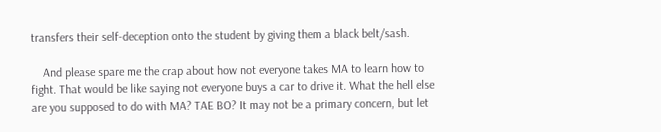transfers their self-deception onto the student by giving them a black belt/sash.

    And please spare me the crap about how not everyone takes MA to learn how to fight. That would be like saying not everyone buys a car to drive it. What the hell else are you supposed to do with MA? TAE BO? It may not be a primary concern, but let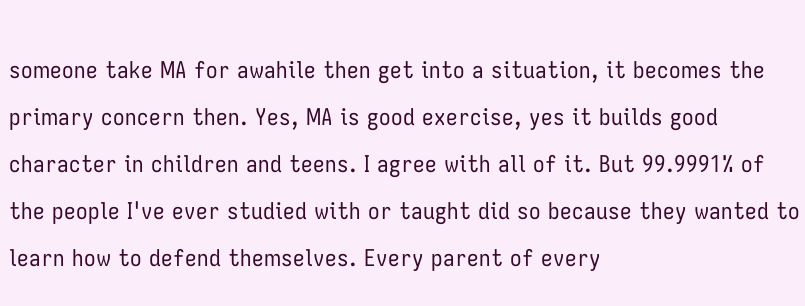someone take MA for awahile then get into a situation, it becomes the primary concern then. Yes, MA is good exercise, yes it builds good character in children and teens. I agree with all of it. But 99.9991% of the people I've ever studied with or taught did so because they wanted to learn how to defend themselves. Every parent of every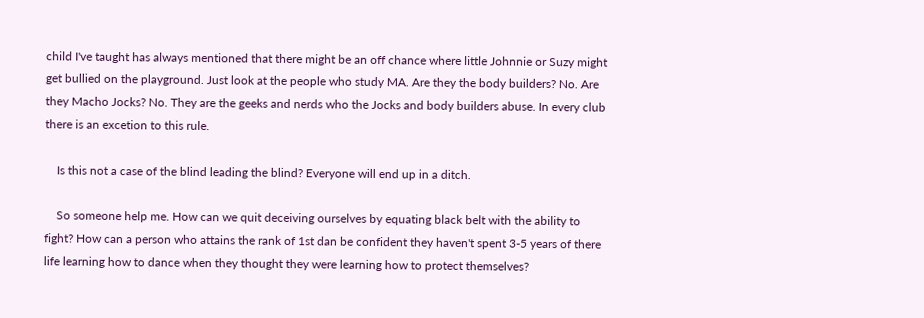child I've taught has always mentioned that there might be an off chance where little Johnnie or Suzy might get bullied on the playground. Just look at the people who study MA. Are they the body builders? No. Are they Macho Jocks? No. They are the geeks and nerds who the Jocks and body builders abuse. In every club there is an excetion to this rule.

    Is this not a case of the blind leading the blind? Everyone will end up in a ditch.

    So someone help me. How can we quit deceiving ourselves by equating black belt with the ability to fight? How can a person who attains the rank of 1st dan be confident they haven't spent 3-5 years of there life learning how to dance when they thought they were learning how to protect themselves?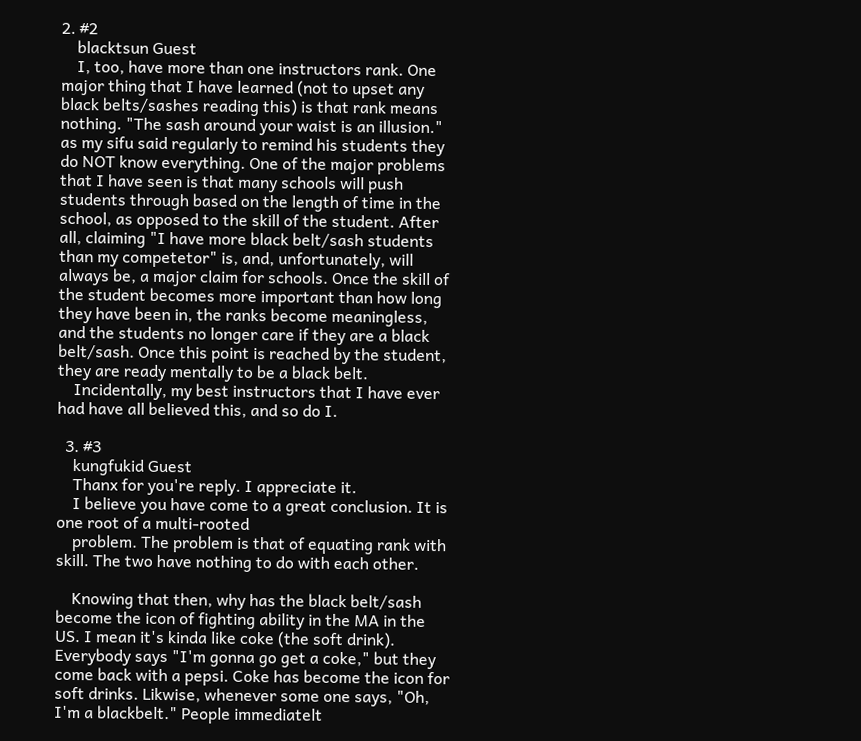2. #2
    blacktsun Guest
    I, too, have more than one instructors rank. One major thing that I have learned (not to upset any black belts/sashes reading this) is that rank means nothing. "The sash around your waist is an illusion." as my sifu said regularly to remind his students they do NOT know everything. One of the major problems that I have seen is that many schools will push students through based on the length of time in the school, as opposed to the skill of the student. After all, claiming "I have more black belt/sash students than my competetor" is, and, unfortunately, will always be, a major claim for schools. Once the skill of the student becomes more important than how long they have been in, the ranks become meaningless, and the students no longer care if they are a black belt/sash. Once this point is reached by the student, they are ready mentally to be a black belt.
    Incidentally, my best instructors that I have ever had have all believed this, and so do I.

  3. #3
    kungfukid Guest
    Thanx for you're reply. I appreciate it.
    I believe you have come to a great conclusion. It is one root of a multi-rooted
    problem. The problem is that of equating rank with skill. The two have nothing to do with each other.

    Knowing that then, why has the black belt/sash become the icon of fighting ability in the MA in the US. I mean it's kinda like coke (the soft drink). Everybody says "I'm gonna go get a coke," but they come back with a pepsi. Coke has become the icon for soft drinks. Likwise, whenever some one says, "Oh, I'm a blackbelt." People immediatelt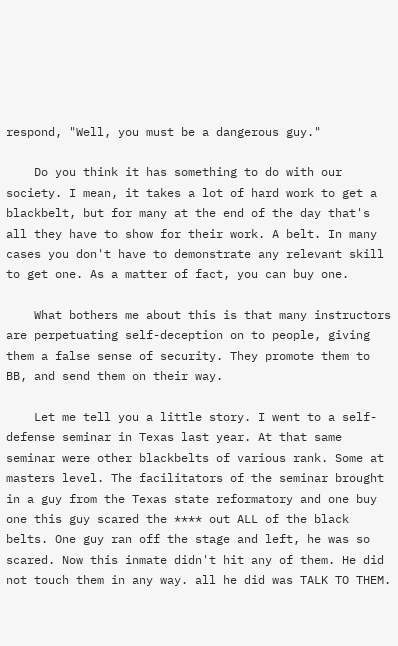respond, "Well, you must be a dangerous guy."

    Do you think it has something to do with our society. I mean, it takes a lot of hard work to get a blackbelt, but for many at the end of the day that's all they have to show for their work. A belt. In many cases you don't have to demonstrate any relevant skill to get one. As a matter of fact, you can buy one.

    What bothers me about this is that many instructors are perpetuating self-deception on to people, giving them a false sense of security. They promote them to BB, and send them on their way.

    Let me tell you a little story. I went to a self-defense seminar in Texas last year. At that same seminar were other blackbelts of various rank. Some at masters level. The facilitators of the seminar brought in a guy from the Texas state reformatory and one buy one this guy scared the **** out ALL of the black belts. One guy ran off the stage and left, he was so scared. Now this inmate didn't hit any of them. He did not touch them in any way. all he did was TALK TO THEM.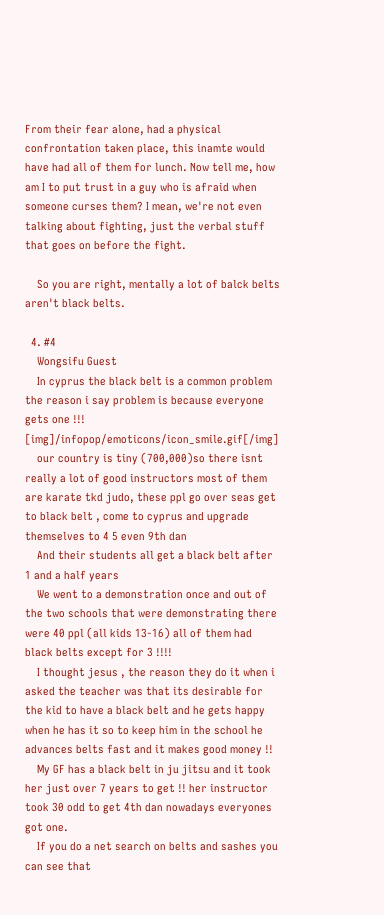From their fear alone, had a physical confrontation taken place, this inamte would have had all of them for lunch. Now tell me, how am I to put trust in a guy who is afraid when someone curses them? I mean, we're not even talking about fighting, just the verbal stuff that goes on before the fight.

    So you are right, mentally a lot of balck belts aren't black belts.

  4. #4
    Wongsifu Guest
    In cyprus the black belt is a common problem the reason i say problem is because everyone gets one !!! [img]/infopop/emoticons/icon_smile.gif[/img]
    our country is tiny (700,000)so there isnt really a lot of good instructors most of them are karate tkd judo, these ppl go over seas get to black belt , come to cyprus and upgrade themselves to 4 5 even 9th dan
    And their students all get a black belt after 1 and a half years
    We went to a demonstration once and out of the two schools that were demonstrating there were 40 ppl (all kids 13-16) all of them had black belts except for 3 !!!!
    I thought jesus , the reason they do it when i asked the teacher was that its desirable for the kid to have a black belt and he gets happy when he has it so to keep him in the school he advances belts fast and it makes good money !!
    My GF has a black belt in ju jitsu and it took her just over 7 years to get !! her instructor took 30 odd to get 4th dan nowadays everyones got one.
    If you do a net search on belts and sashes you can see that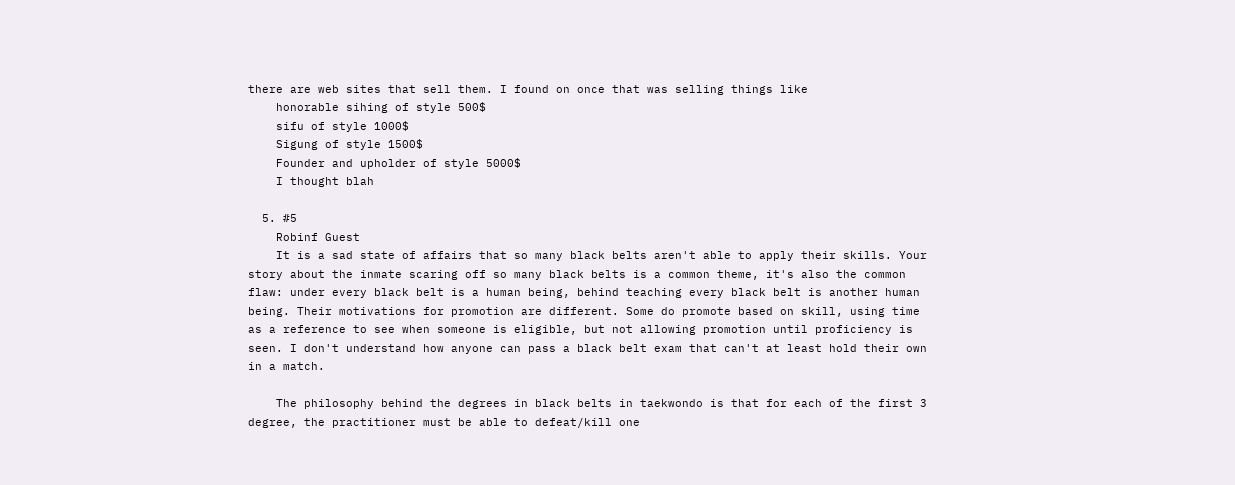there are web sites that sell them. I found on once that was selling things like
    honorable sihing of style 500$
    sifu of style 1000$
    Sigung of style 1500$
    Founder and upholder of style 5000$
    I thought blah

  5. #5
    Robinf Guest
    It is a sad state of affairs that so many black belts aren't able to apply their skills. Your story about the inmate scaring off so many black belts is a common theme, it's also the common flaw: under every black belt is a human being, behind teaching every black belt is another human being. Their motivations for promotion are different. Some do promote based on skill, using time as a reference to see when someone is eligible, but not allowing promotion until proficiency is seen. I don't understand how anyone can pass a black belt exam that can't at least hold their own in a match.

    The philosophy behind the degrees in black belts in taekwondo is that for each of the first 3 degree, the practitioner must be able to defeat/kill one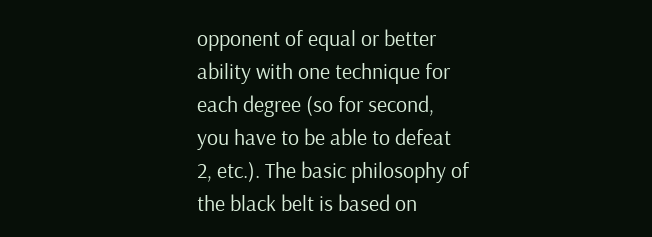opponent of equal or better ability with one technique for each degree (so for second, you have to be able to defeat 2, etc.). The basic philosophy of the black belt is based on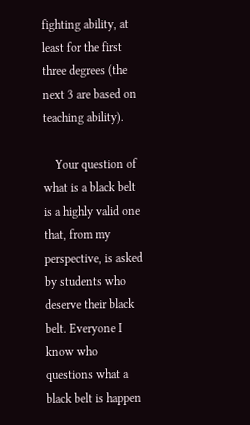fighting ability, at least for the first three degrees (the next 3 are based on teaching ability).

    Your question of what is a black belt is a highly valid one that, from my perspective, is asked by students who deserve their black belt. Everyone I know who questions what a black belt is happen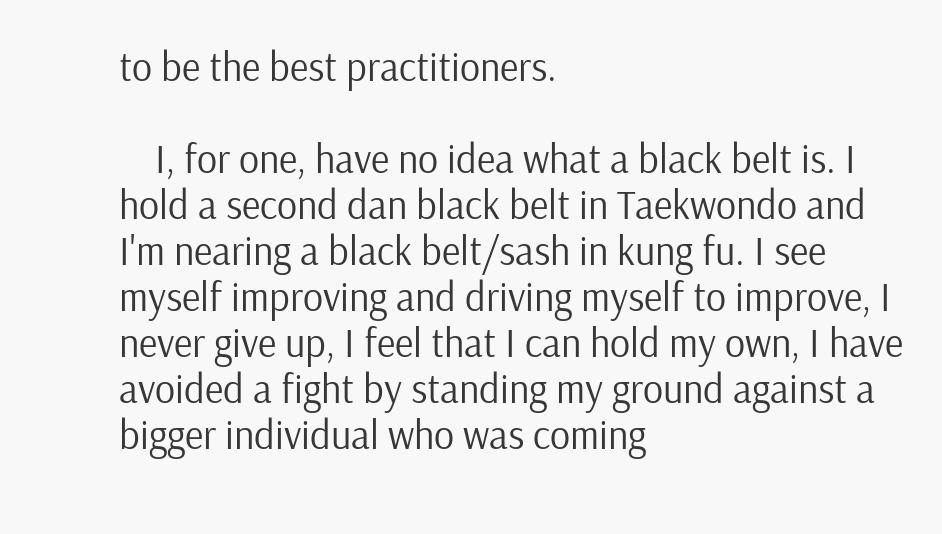to be the best practitioners.

    I, for one, have no idea what a black belt is. I hold a second dan black belt in Taekwondo and I'm nearing a black belt/sash in kung fu. I see myself improving and driving myself to improve, I never give up, I feel that I can hold my own, I have avoided a fight by standing my ground against a bigger individual who was coming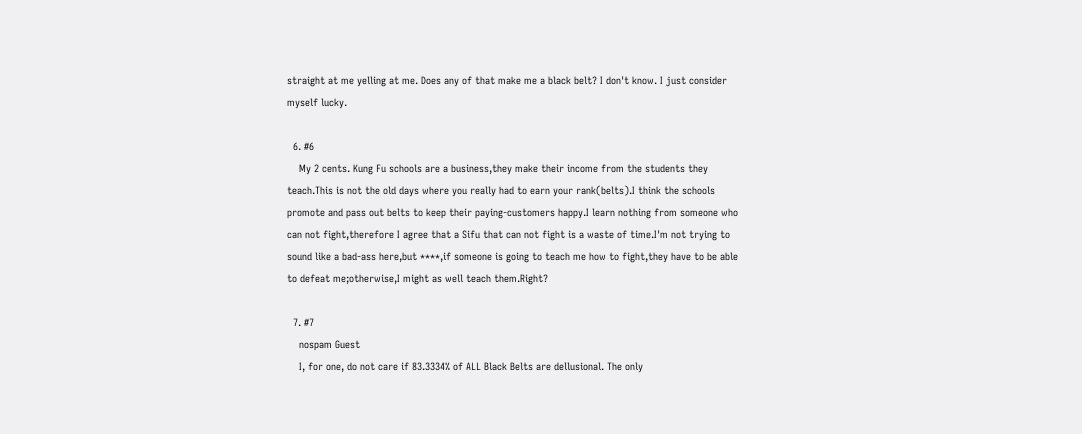straight at me yelling at me. Does any of that make me a black belt? I don't know. I just consider myself lucky.

  6. #6
    My 2 cents. Kung Fu schools are a business,they make their income from the students they teach.This is not the old days where you really had to earn your rank(belts).I think the schools promote and pass out belts to keep their paying-customers happy.I learn nothing from someone who can not fight,therefore I agree that a Sifu that can not fight is a waste of time.I'm not trying to sound like a bad-ass here,but ****,if someone is going to teach me how to fight,they have to be able to defeat me;otherwise,I might as well teach them.Right?

  7. #7
    nospam Guest
    I, for one, do not care if 83.3334% of ALL Black Belts are dellusional. The only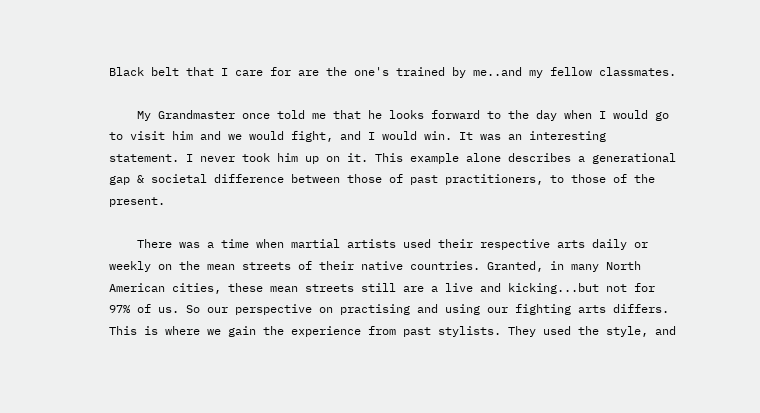Black belt that I care for are the one's trained by me..and my fellow classmates.

    My Grandmaster once told me that he looks forward to the day when I would go to visit him and we would fight, and I would win. It was an interesting statement. I never took him up on it. This example alone describes a generational gap & societal difference between those of past practitioners, to those of the present.

    There was a time when martial artists used their respective arts daily or weekly on the mean streets of their native countries. Granted, in many North American cities, these mean streets still are a live and kicking...but not for 97% of us. So our perspective on practising and using our fighting arts differs. This is where we gain the experience from past stylists. They used the style, and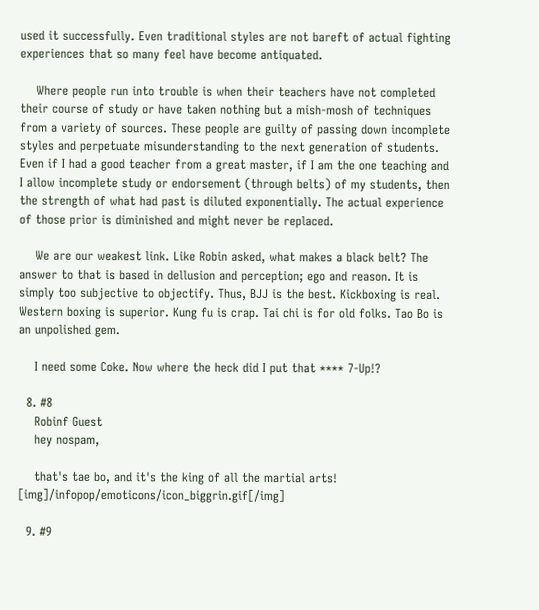used it successfully. Even traditional styles are not bareft of actual fighting experiences that so many feel have become antiquated.

    Where people run into trouble is when their teachers have not completed their course of study or have taken nothing but a mish-mosh of techniques from a variety of sources. These people are guilty of passing down incomplete styles and perpetuate misunderstanding to the next generation of students. Even if I had a good teacher from a great master, if I am the one teaching and I allow incomplete study or endorsement (through belts) of my students, then the strength of what had past is diluted exponentially. The actual experience of those prior is diminished and might never be replaced.

    We are our weakest link. Like Robin asked, what makes a black belt? The answer to that is based in dellusion and perception; ego and reason. It is simply too subjective to objectify. Thus, BJJ is the best. Kickboxing is real. Western boxing is superior. Kung fu is crap. Tai chi is for old folks. Tao Bo is an unpolished gem.

    I need some Coke. Now where the heck did I put that **** 7-Up!?

  8. #8
    Robinf Guest
    hey nospam,

    that's tae bo, and it's the king of all the martial arts! [img]/infopop/emoticons/icon_biggrin.gif[/img]

  9. #9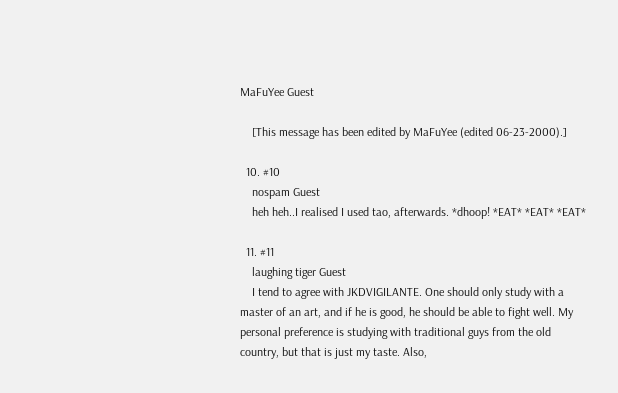MaFuYee Guest

    [This message has been edited by MaFuYee (edited 06-23-2000).]

  10. #10
    nospam Guest
    heh heh..I realised I used tao, afterwards. *dhoop! *EAT* *EAT* *EAT*

  11. #11
    laughing tiger Guest
    I tend to agree with JKDVIGILANTE. One should only study with a master of an art, and if he is good, he should be able to fight well. My personal preference is studying with traditional guys from the old country, but that is just my taste. Also,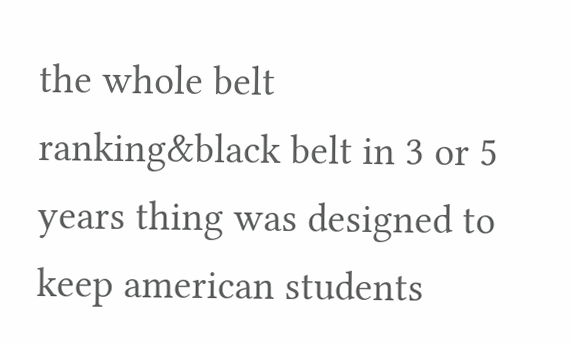the whole belt ranking&black belt in 3 or 5 years thing was designed to keep american students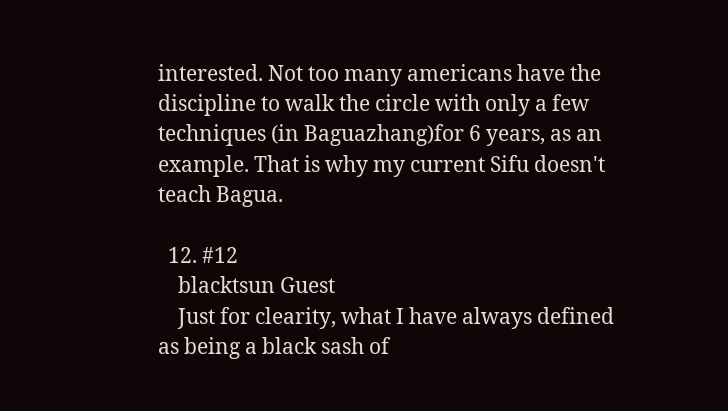interested. Not too many americans have the discipline to walk the circle with only a few techniques (in Baguazhang)for 6 years, as an example. That is why my current Sifu doesn't teach Bagua.

  12. #12
    blacktsun Guest
    Just for clearity, what I have always defined as being a black sash of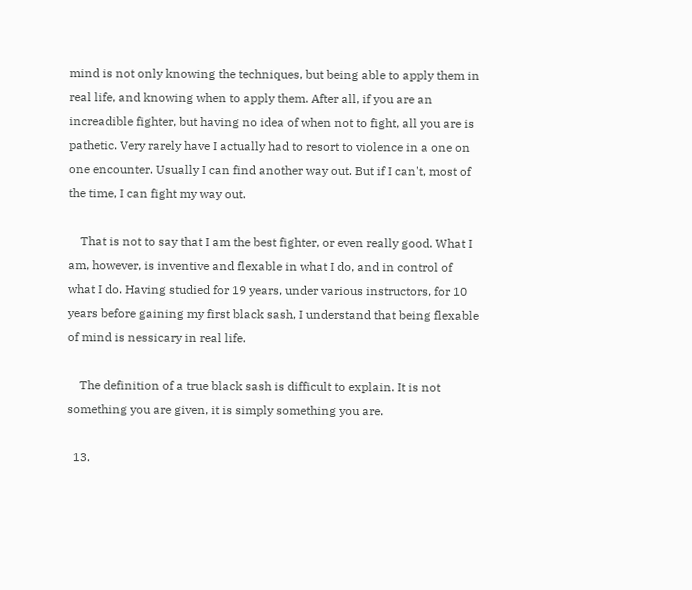mind is not only knowing the techniques, but being able to apply them in real life, and knowing when to apply them. After all, if you are an increadible fighter, but having no idea of when not to fight, all you are is pathetic. Very rarely have I actually had to resort to violence in a one on one encounter. Usually I can find another way out. But if I can't, most of the time, I can fight my way out.

    That is not to say that I am the best fighter, or even really good. What I am, however, is inventive and flexable in what I do, and in control of what I do. Having studied for 19 years, under various instructors, for 10 years before gaining my first black sash, I understand that being flexable of mind is nessicary in real life.

    The definition of a true black sash is difficult to explain. It is not something you are given, it is simply something you are.

  13.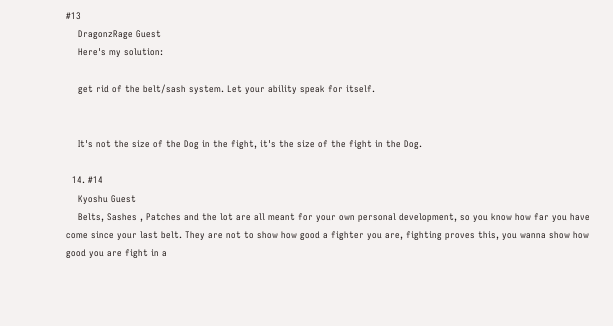#13
    DragonzRage Guest
    Here's my solution:

    get rid of the belt/sash system. Let your ability speak for itself.


    It's not the size of the Dog in the fight, it's the size of the fight in the Dog.

  14. #14
    Kyoshu Guest
    Belts, Sashes , Patches and the lot are all meant for your own personal development, so you know how far you have come since your last belt. They are not to show how good a fighter you are, fighting proves this, you wanna show how good you are fight in a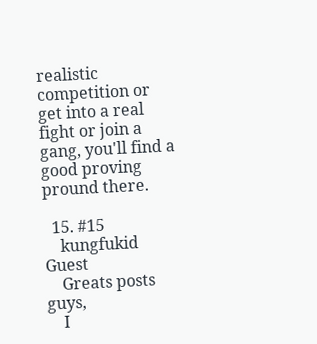realistic competition or get into a real fight or join a gang, you'll find a good proving pround there.

  15. #15
    kungfukid Guest
    Greats posts guys,
    I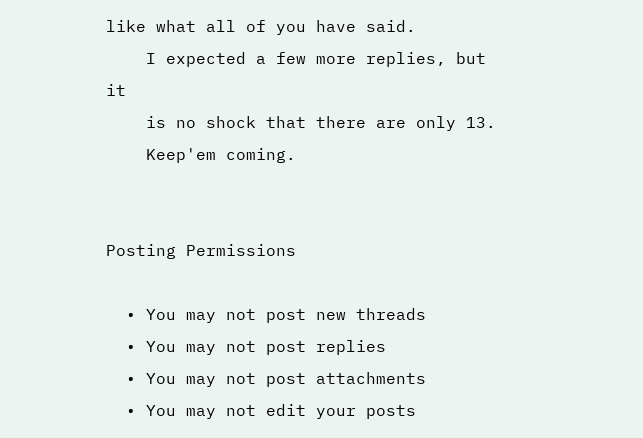like what all of you have said.
    I expected a few more replies, but it
    is no shock that there are only 13.
    Keep'em coming.


Posting Permissions

  • You may not post new threads
  • You may not post replies
  • You may not post attachments
  • You may not edit your posts